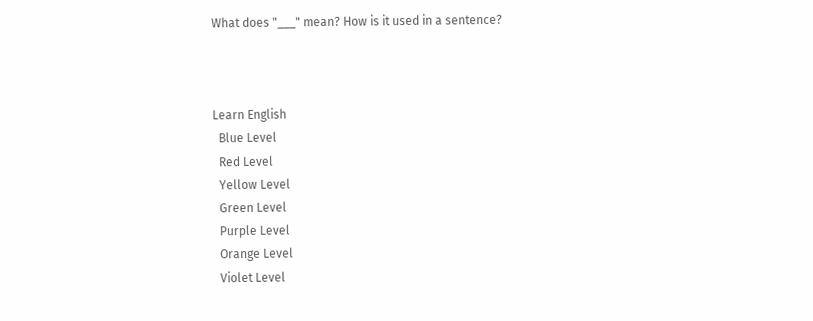What does "___" mean? How is it used in a sentence?



Learn English
  Blue Level
  Red Level
  Yellow Level
  Green Level
  Purple Level
  Orange Level
  Violet Level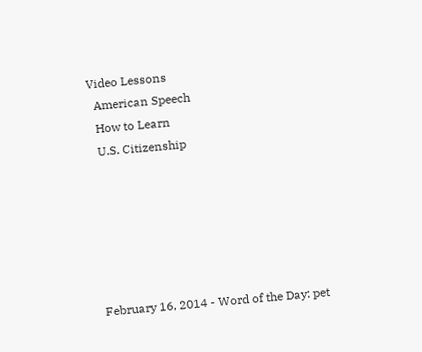Video Lessons
  American Speech
  How to Learn
  U.S. Citizenship






February 16, 2014 - Word of the Day: pet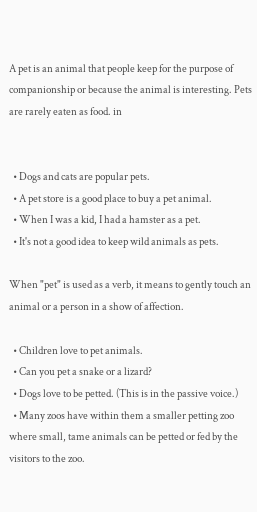A pet is an animal that people keep for the purpose of companionship or because the animal is interesting. Pets are rarely eaten as food. in


  • Dogs and cats are popular pets.
  • A pet store is a good place to buy a pet animal.
  • When I was a kid, I had a hamster as a pet.
  • It's not a good idea to keep wild animals as pets.

When "pet" is used as a verb, it means to gently touch an animal or a person in a show of affection.

  • Children love to pet animals.
  • Can you pet a snake or a lizard?
  • Dogs love to be petted. (This is in the passive voice.)
  • Many zoos have within them a smaller petting zoo where small, tame animals can be petted or fed by the visitors to the zoo.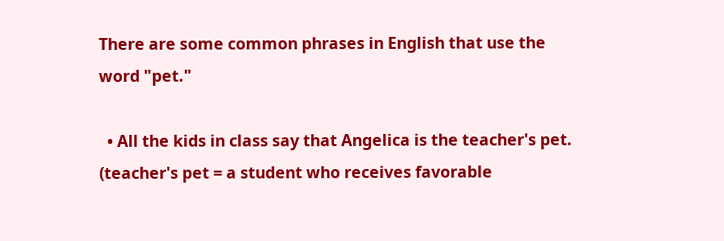There are some common phrases in English that use the word "pet."

  • All the kids in class say that Angelica is the teacher's pet. (teacher's pet = a student who receives favorable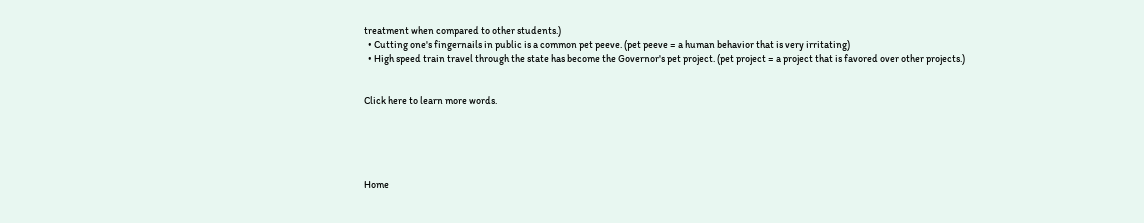treatment when compared to other students.)
  • Cutting one's fingernails in public is a common pet peeve. (pet peeve = a human behavior that is very irritating)
  • High speed train travel through the state has become the Governor's pet project. (pet project = a project that is favored over other projects.)


Click here to learn more words.





Home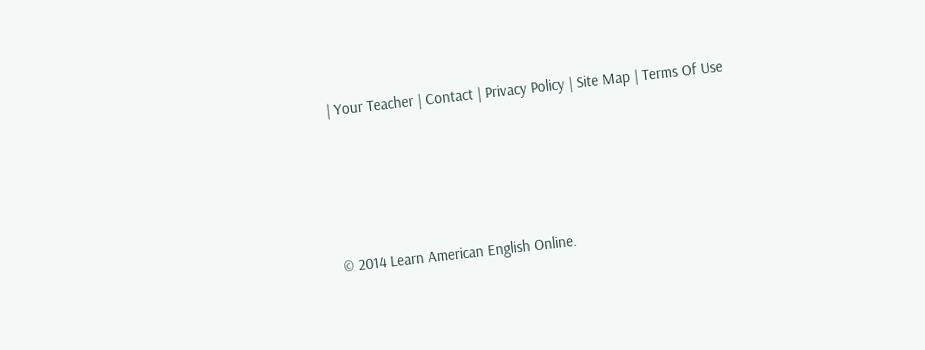| Your Teacher | Contact | Privacy Policy | Site Map | Terms Of Use






© 2014 Learn American English Online.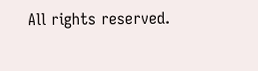All rights reserved.